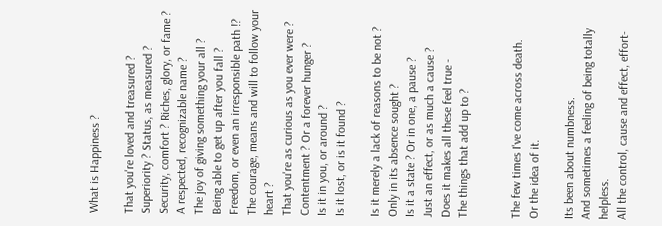What is Happiness ?

That you're loved and treasured ?
Superiority ? Status, as measured ?
Security, comfort ? Riches, glory, or fame ?
A respected, recognizable name ?
The joy of giving something your all ?
Being able to get up after you fall ?
Freedom, or even an irresponsible path !?
The courage, means and will to follow your heart ?
That you're as curious as you ever were ?
Contentment ? Or a forever hunger ?
Is it in you, or around ?
Is it lost, or is it found ?

Is it merely a lack of reasons to be not ?
Only in its absence sought ?
Is it a state ? Or in one, a pause ?
Just an effect, or as much a cause ?
Does it makes all these feel true -
The things that add up to ?


The few times I've come across death.
Or the idea of it.

Its been about numbness.
And sometimes a feeling of being totally helpless.
All the control, cause and effect, effort-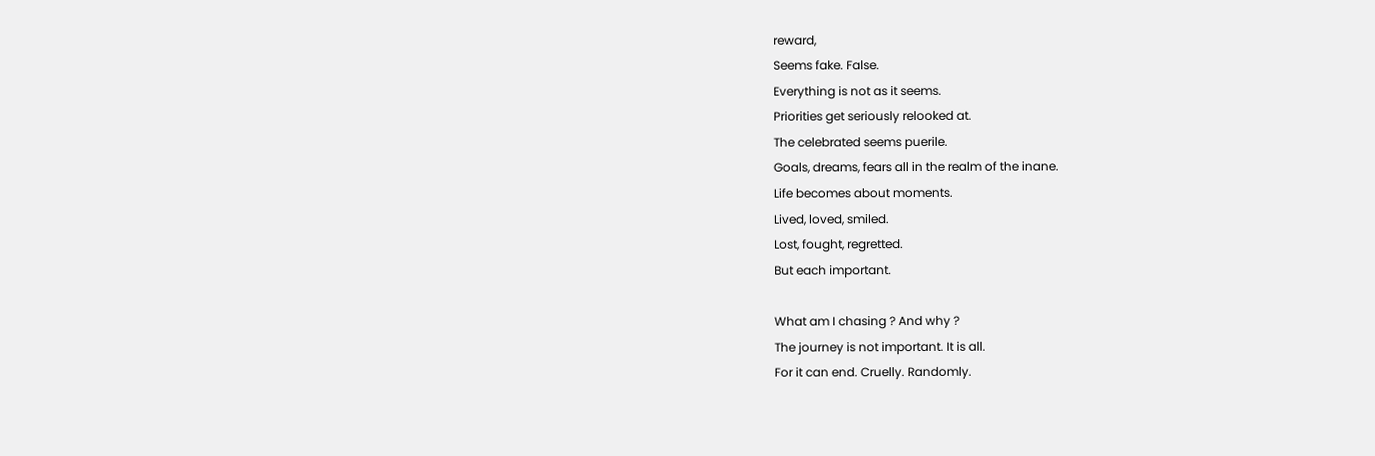reward,
Seems fake. False.
Everything is not as it seems.
Priorities get seriously relooked at.
The celebrated seems puerile.
Goals, dreams, fears all in the realm of the inane.
Life becomes about moments.
Lived, loved, smiled.
Lost, fought, regretted.
But each important.

What am I chasing ? And why ?
The journey is not important. It is all.
For it can end. Cruelly. Randomly.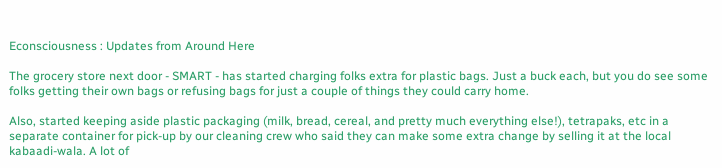Econsciousness : Updates from Around Here

The grocery store next door - SMART - has started charging folks extra for plastic bags. Just a buck each, but you do see some folks getting their own bags or refusing bags for just a couple of things they could carry home.

Also, started keeping aside plastic packaging (milk, bread, cereal, and pretty much everything else!), tetrapaks, etc in a separate container for pick-up by our cleaning crew who said they can make some extra change by selling it at the local kabaadi-wala. A lot of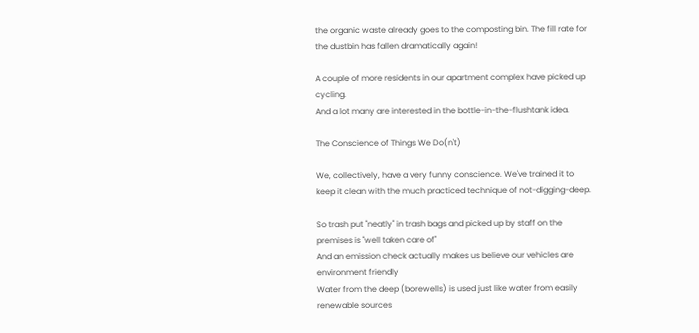the organic waste already goes to the composting bin. The fill rate for the dustbin has fallen dramatically again!

A couple of more residents in our apartment complex have picked up cycling.
And a lot many are interested in the bottle-in-the-flushtank idea.

The Conscience of Things We Do(n't)

We, collectively, have a very funny conscience. We've trained it to keep it clean with the much practiced technique of not-digging-deep.

So trash put "neatly" in trash bags and picked up by staff on the premises is "well taken care of"
And an emission check actually makes us believe our vehicles are environment friendly
Water from the deep (borewells) is used just like water from easily renewable sources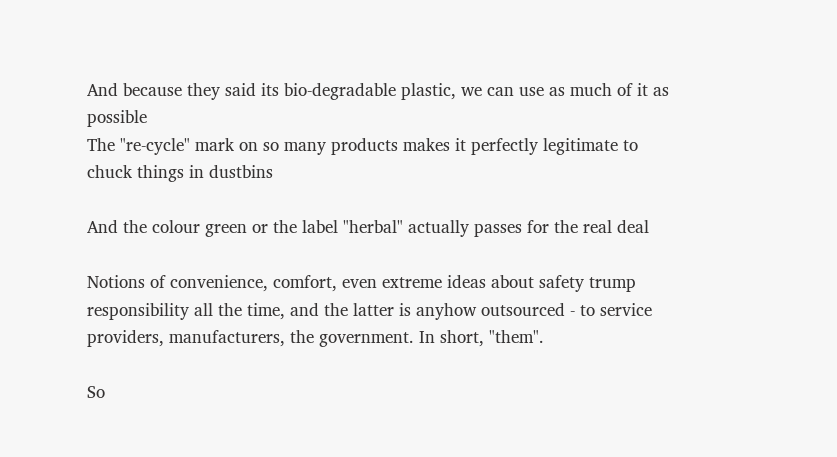And because they said its bio-degradable plastic, we can use as much of it as possible
The "re-cycle" mark on so many products makes it perfectly legitimate to chuck things in dustbins

And the colour green or the label "herbal" actually passes for the real deal

Notions of convenience, comfort, even extreme ideas about safety trump responsibility all the time, and the latter is anyhow outsourced - to service providers, manufacturers, the government. In short, "them".

So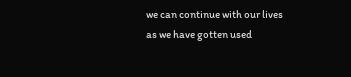we can continue with our lives as we have gotten used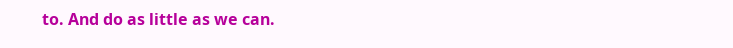to. And do as little as we can.